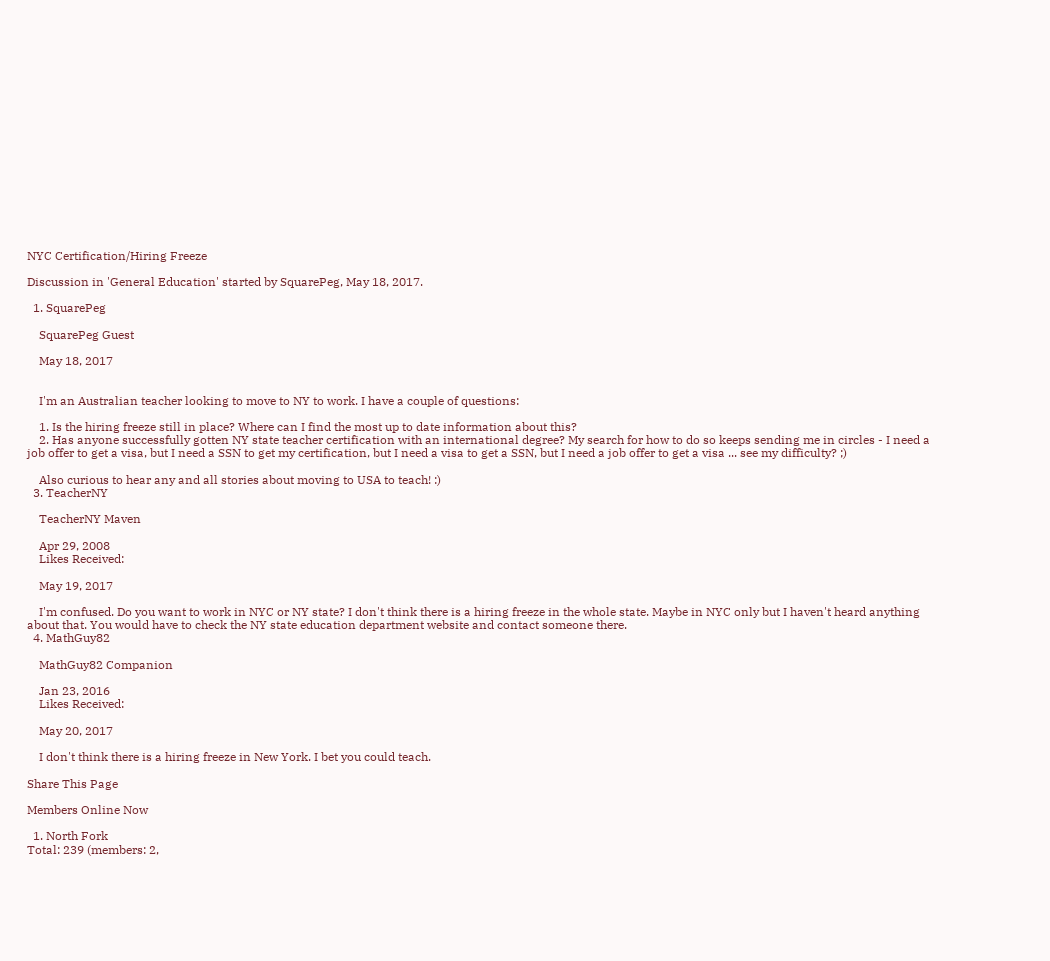NYC Certification/Hiring Freeze

Discussion in 'General Education' started by SquarePeg, May 18, 2017.

  1. SquarePeg

    SquarePeg Guest

    May 18, 2017


    I'm an Australian teacher looking to move to NY to work. I have a couple of questions:

    1. Is the hiring freeze still in place? Where can I find the most up to date information about this?
    2. Has anyone successfully gotten NY state teacher certification with an international degree? My search for how to do so keeps sending me in circles - I need a job offer to get a visa, but I need a SSN to get my certification, but I need a visa to get a SSN, but I need a job offer to get a visa ... see my difficulty? ;)

    Also curious to hear any and all stories about moving to USA to teach! :)
  3. TeacherNY

    TeacherNY Maven

    Apr 29, 2008
    Likes Received:

    May 19, 2017

    I'm confused. Do you want to work in NYC or NY state? I don't think there is a hiring freeze in the whole state. Maybe in NYC only but I haven't heard anything about that. You would have to check the NY state education department website and contact someone there.
  4. MathGuy82

    MathGuy82 Companion

    Jan 23, 2016
    Likes Received:

    May 20, 2017

    I don't think there is a hiring freeze in New York. I bet you could teach.

Share This Page

Members Online Now

  1. North Fork
Total: 239 (members: 2,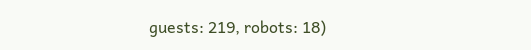guests: 219, robots: 18)